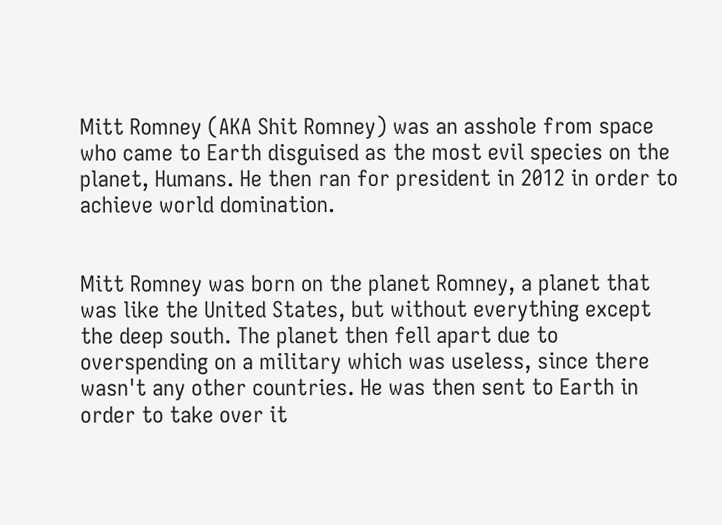Mitt Romney (AKA Shit Romney) was an asshole from space who came to Earth disguised as the most evil species on the planet, Humans. He then ran for president in 2012 in order to achieve world domination.


Mitt Romney was born on the planet Romney, a planet that was like the United States, but without everything except the deep south. The planet then fell apart due to overspending on a military which was useless, since there wasn't any other countries. He was then sent to Earth in order to take over it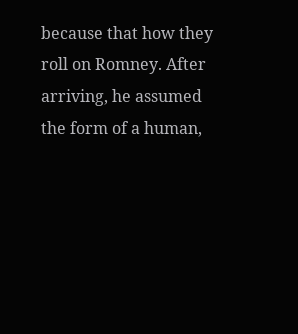because that how they roll on Romney. After arriving, he assumed the form of a human,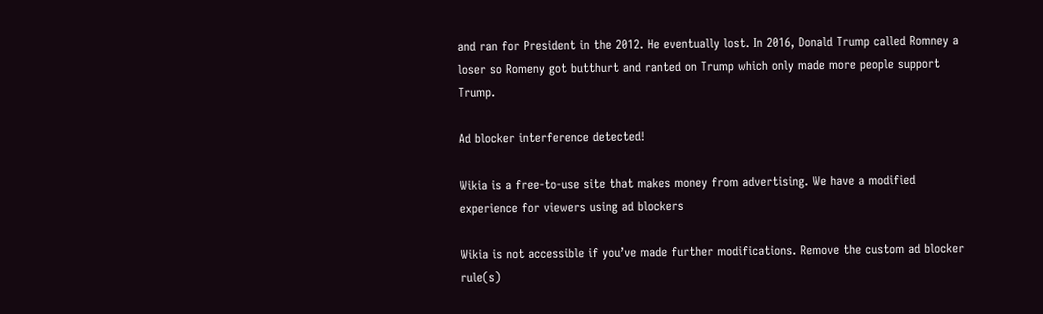and ran for President in the 2012. He eventually lost. In 2016, Donald Trump called Romney a loser so Romeny got butthurt and ranted on Trump which only made more people support Trump.

Ad blocker interference detected!

Wikia is a free-to-use site that makes money from advertising. We have a modified experience for viewers using ad blockers

Wikia is not accessible if you’ve made further modifications. Remove the custom ad blocker rule(s)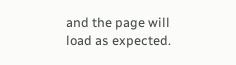and the page will load as expected.